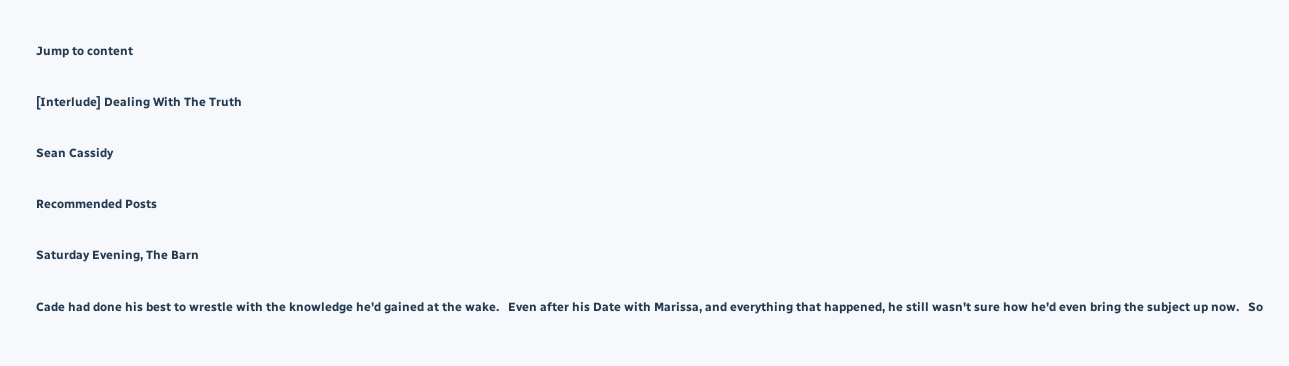Jump to content

[Interlude] Dealing With The Truth

Sean Cassidy

Recommended Posts

Saturday Evening, The Barn

Cade had done his best to wrestle with the knowledge he'd gained at the wake.   Even after his Date with Marissa, and everything that happened, he still wasn't sure how he'd even bring the subject up now.   So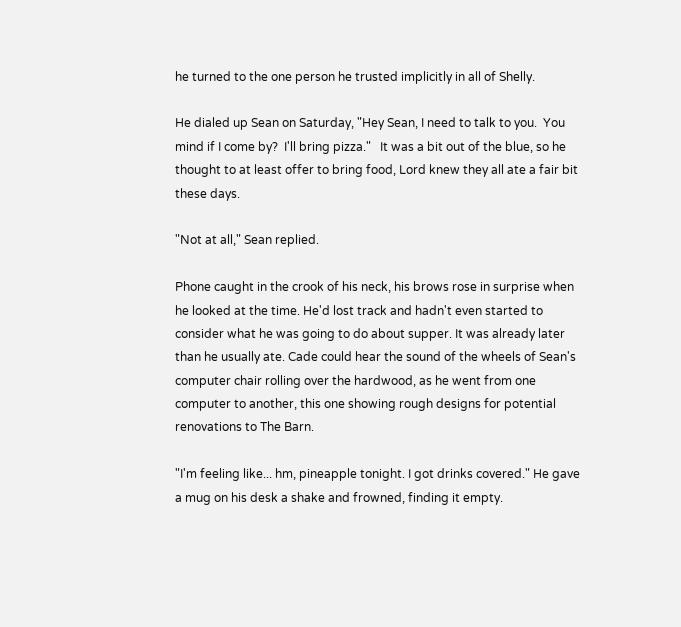he turned to the one person he trusted implicitly in all of Shelly.

He dialed up Sean on Saturday, "Hey Sean, I need to talk to you.  You mind if I come by?  I'll bring pizza."   It was a bit out of the blue, so he thought to at least offer to bring food, Lord knew they all ate a fair bit these days.

"Not at all," Sean replied.

Phone caught in the crook of his neck, his brows rose in surprise when he looked at the time. He'd lost track and hadn't even started to consider what he was going to do about supper. It was already later than he usually ate. Cade could hear the sound of the wheels of Sean's computer chair rolling over the hardwood, as he went from one computer to another, this one showing rough designs for potential renovations to The Barn.

"I'm feeling like... hm, pineapple tonight. I got drinks covered." He gave a mug on his desk a shake and frowned, finding it empty.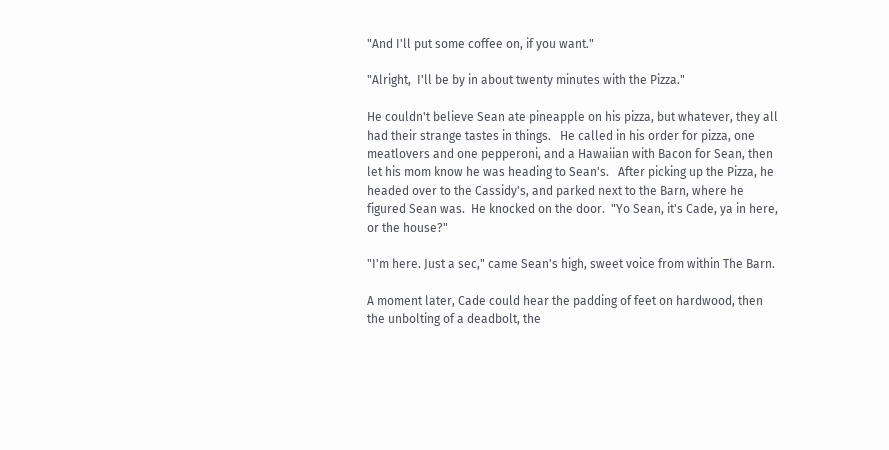"And I'll put some coffee on, if you want."

"Alright,  I'll be by in about twenty minutes with the Pizza."

He couldn't believe Sean ate pineapple on his pizza, but whatever, they all had their strange tastes in things.   He called in his order for pizza, one meatlovers and one pepperoni, and a Hawaiian with Bacon for Sean, then let his mom know he was heading to Sean's.   After picking up the Pizza, he headed over to the Cassidy's, and parked next to the Barn, where he figured Sean was.  He knocked on the door.  "Yo Sean, it's Cade, ya in here, or the house?"

"I'm here. Just a sec," came Sean's high, sweet voice from within The Barn.

A moment later, Cade could hear the padding of feet on hardwood, then the unbolting of a deadbolt, the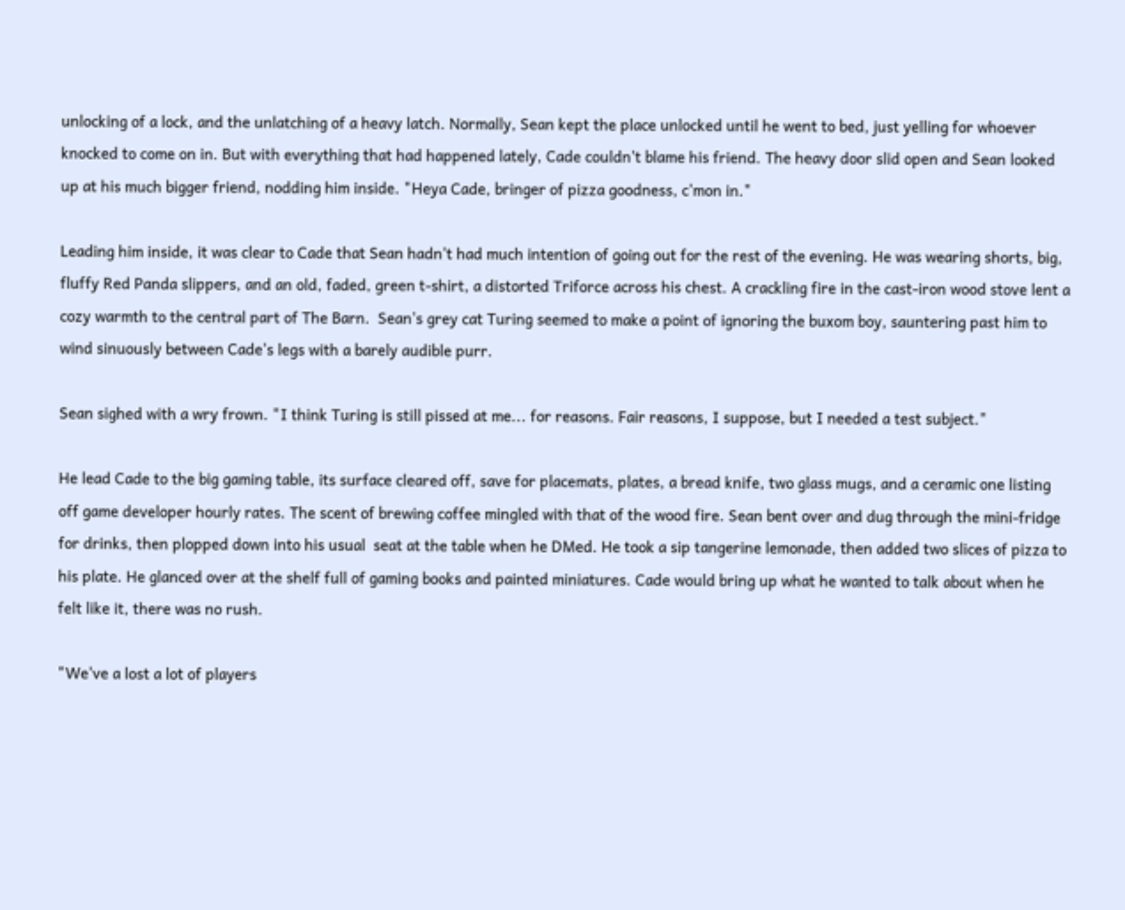unlocking of a lock, and the unlatching of a heavy latch. Normally, Sean kept the place unlocked until he went to bed, just yelling for whoever knocked to come on in. But with everything that had happened lately, Cade couldn't blame his friend. The heavy door slid open and Sean looked up at his much bigger friend, nodding him inside. "Heya Cade, bringer of pizza goodness, c'mon in."

Leading him inside, it was clear to Cade that Sean hadn't had much intention of going out for the rest of the evening. He was wearing shorts, big, fluffy Red Panda slippers, and an old, faded, green t-shirt, a distorted Triforce across his chest. A crackling fire in the cast-iron wood stove lent a cozy warmth to the central part of The Barn.  Sean's grey cat Turing seemed to make a point of ignoring the buxom boy, sauntering past him to wind sinuously between Cade's legs with a barely audible purr.

Sean sighed with a wry frown. "I think Turing is still pissed at me... for reasons. Fair reasons, I suppose, but I needed a test subject."

He lead Cade to the big gaming table, its surface cleared off, save for placemats, plates, a bread knife, two glass mugs, and a ceramic one listing off game developer hourly rates. The scent of brewing coffee mingled with that of the wood fire. Sean bent over and dug through the mini-fridge for drinks, then plopped down into his usual  seat at the table when he DMed. He took a sip tangerine lemonade, then added two slices of pizza to his plate. He glanced over at the shelf full of gaming books and painted miniatures. Cade would bring up what he wanted to talk about when he felt like it, there was no rush.

"We've a lost a lot of players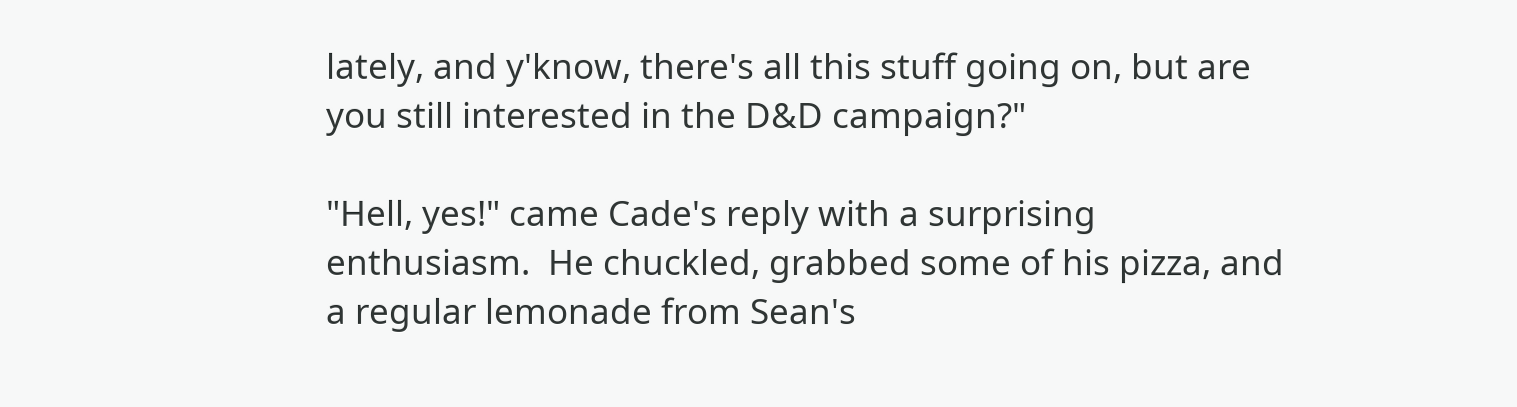lately, and y'know, there's all this stuff going on, but are you still interested in the D&D campaign?"

"Hell, yes!" came Cade's reply with a surprising enthusiasm.  He chuckled, grabbed some of his pizza, and a regular lemonade from Sean's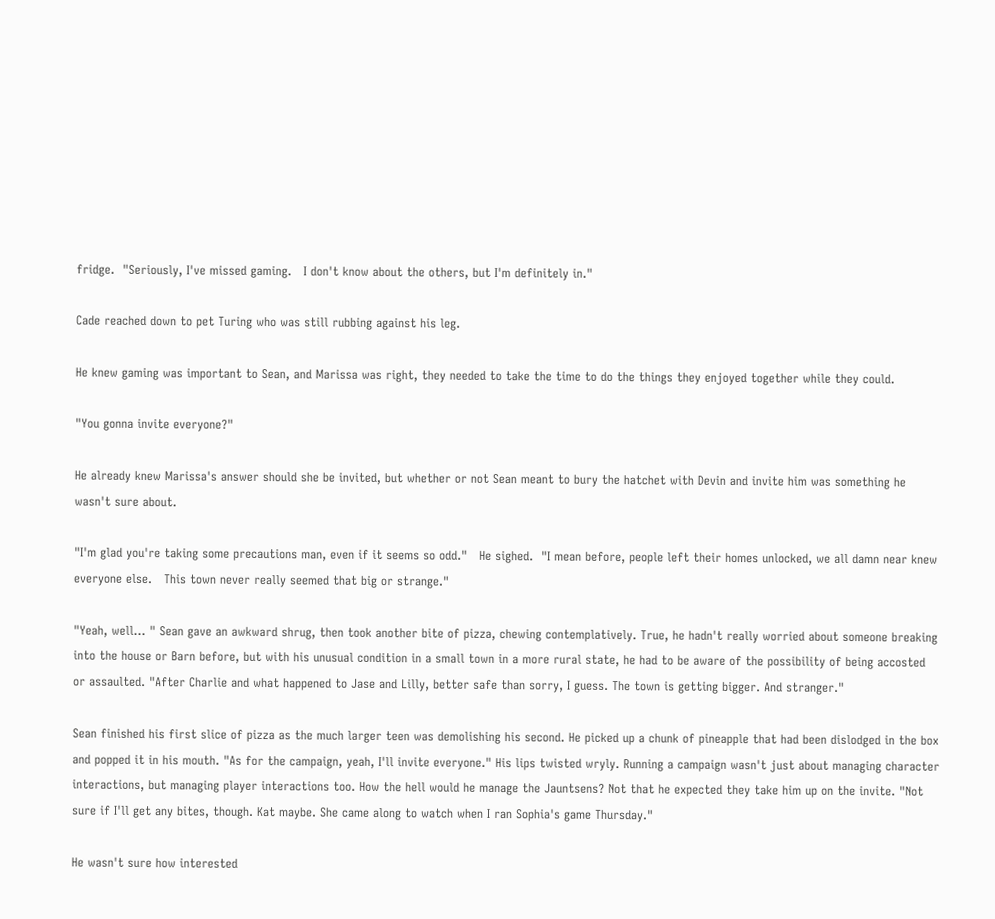fridge.  "Seriously, I've missed gaming.   I don't know about the others, but I'm definitely in."

Cade reached down to pet Turing who was still rubbing against his leg.

He knew gaming was important to Sean, and Marissa was right, they needed to take the time to do the things they enjoyed together while they could.

"You gonna invite everyone?"

He already knew Marissa's answer should she be invited, but whether or not Sean meant to bury the hatchet with Devin and invite him was something he wasn't sure about.

"I'm glad you're taking some precautions man, even if it seems so odd."   He sighed.  "I mean before, people left their homes unlocked, we all damn near knew everyone else.   This town never really seemed that big or strange."

"Yeah, well... " Sean gave an awkward shrug, then took another bite of pizza, chewing contemplatively. True, he hadn't really worried about someone breaking into the house or Barn before, but with his unusual condition in a small town in a more rural state, he had to be aware of the possibility of being accosted or assaulted. "After Charlie and what happened to Jase and Lilly, better safe than sorry, I guess. The town is getting bigger. And stranger."

Sean finished his first slice of pizza as the much larger teen was demolishing his second. He picked up a chunk of pineapple that had been dislodged in the box and popped it in his mouth. "As for the campaign, yeah, I'll invite everyone." His lips twisted wryly. Running a campaign wasn't just about managing character interactions, but managing player interactions too. How the hell would he manage the Jauntsens? Not that he expected they take him up on the invite. "Not sure if I'll get any bites, though. Kat maybe. She came along to watch when I ran Sophia's game Thursday."

He wasn't sure how interested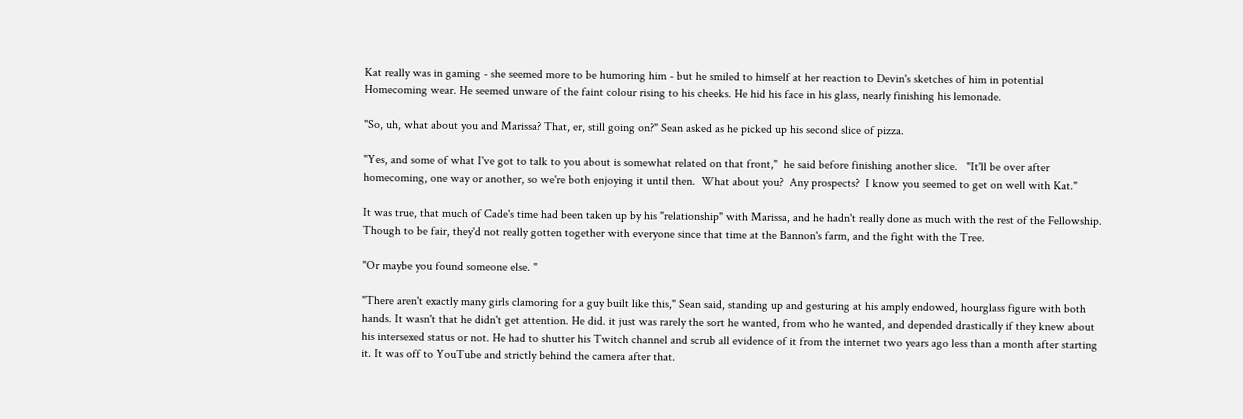Kat really was in gaming - she seemed more to be humoring him - but he smiled to himself at her reaction to Devin's sketches of him in potential Homecoming wear. He seemed unware of the faint colour rising to his cheeks. He hid his face in his glass, nearly finishing his lemonade.

"So, uh, what about you and Marissa? That, er, still going on?" Sean asked as he picked up his second slice of pizza.

"Yes, and some of what I've got to talk to you about is somewhat related on that front,"  he said before finishing another slice.   "It'll be over after homecoming, one way or another, so we're both enjoying it until then.  What about you?  Any prospects?  I know you seemed to get on well with Kat."

It was true, that much of Cade's time had been taken up by his "relationship" with Marissa, and he hadn't really done as much with the rest of the Fellowship. Though to be fair, they'd not really gotten together with everyone since that time at the Bannon's farm, and the fight with the Tree.

"Or maybe you found someone else. "

"There aren't exactly many girls clamoring for a guy built like this," Sean said, standing up and gesturing at his amply endowed, hourglass figure with both hands. It wasn't that he didn't get attention. He did. it just was rarely the sort he wanted, from who he wanted, and depended drastically if they knew about his intersexed status or not. He had to shutter his Twitch channel and scrub all evidence of it from the internet two years ago less than a month after starting it. It was off to YouTube and strictly behind the camera after that.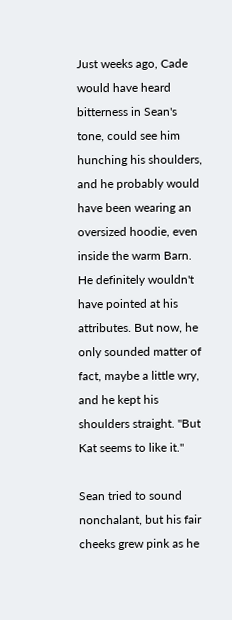Just weeks ago, Cade would have heard bitterness in Sean's tone, could see him hunching his shoulders, and he probably would have been wearing an oversized hoodie, even inside the warm Barn. He definitely wouldn't have pointed at his attributes. But now, he only sounded matter of fact, maybe a little wry, and he kept his shoulders straight. "But Kat seems to like it."

Sean tried to sound nonchalant, but his fair cheeks grew pink as he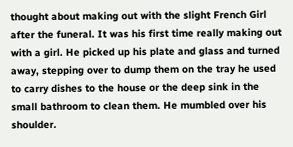thought about making out with the slight French Girl after the funeral. It was his first time really making out with a girl. He picked up his plate and glass and turned away, stepping over to dump them on the tray he used to carry dishes to the house or the deep sink in the small bathroom to clean them. He mumbled over his shoulder.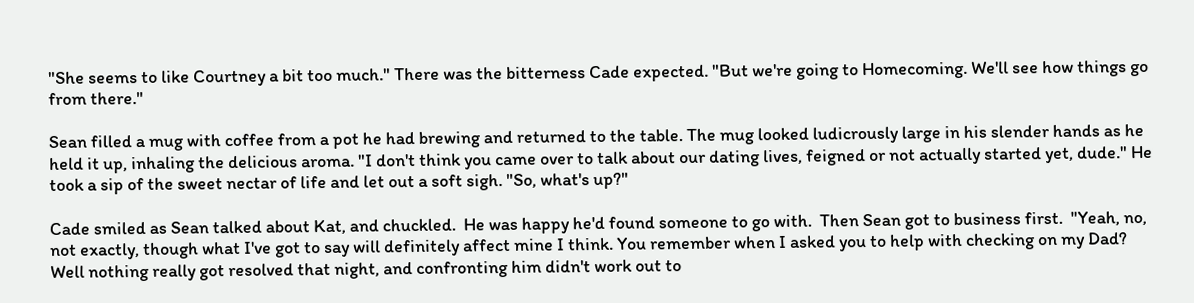"She seems to like Courtney a bit too much." There was the bitterness Cade expected. "But we're going to Homecoming. We'll see how things go from there."

Sean filled a mug with coffee from a pot he had brewing and returned to the table. The mug looked ludicrously large in his slender hands as he held it up, inhaling the delicious aroma. "I don't think you came over to talk about our dating lives, feigned or not actually started yet, dude." He took a sip of the sweet nectar of life and let out a soft sigh. "So, what's up?"

Cade smiled as Sean talked about Kat, and chuckled.  He was happy he'd found someone to go with.  Then Sean got to business first.  "Yeah, no, not exactly, though what I've got to say will definitely affect mine I think. You remember when I asked you to help with checking on my Dad?  Well nothing really got resolved that night, and confronting him didn't work out to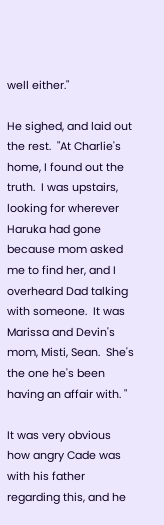well either."

He sighed, and laid out the rest.  "At Charlie's home, I found out the truth.  I was upstairs, looking for wherever Haruka had gone because mom asked me to find her, and I overheard Dad talking with someone.  It was Marissa and Devin's mom, Misti, Sean.  She's the one he's been having an affair with. "

It was very obvious how angry Cade was with his father regarding this, and he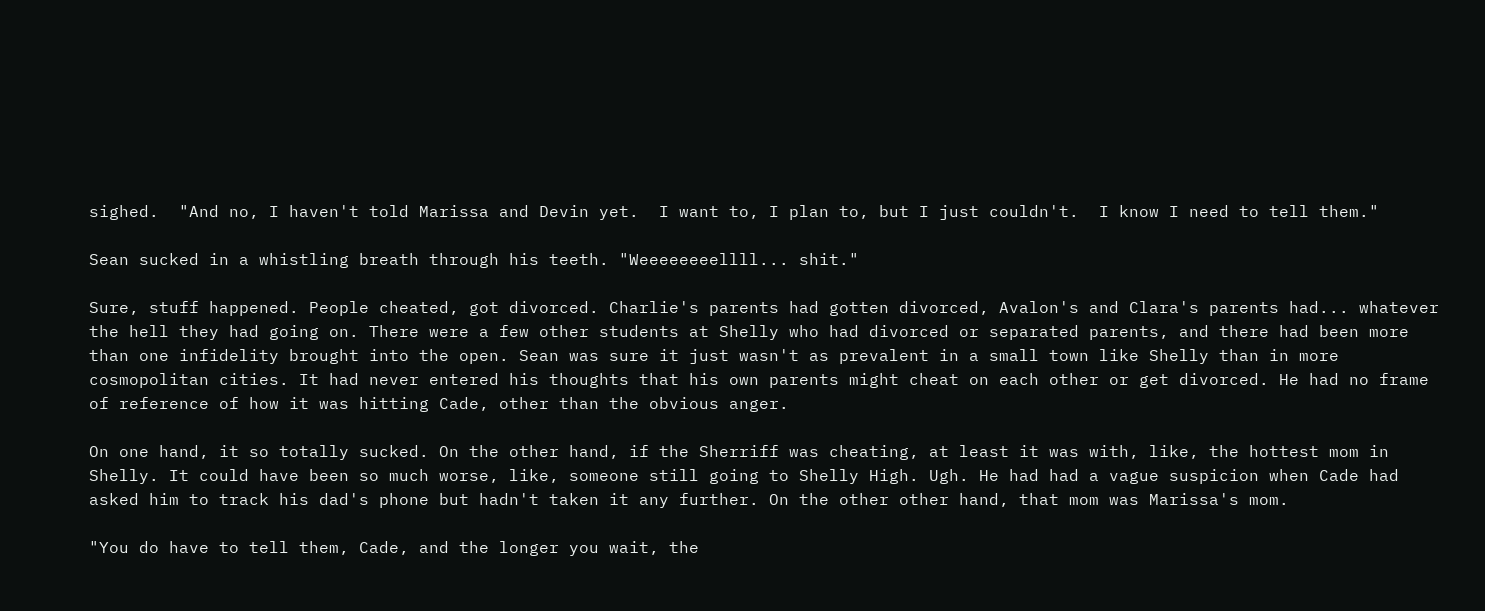sighed.  "And no, I haven't told Marissa and Devin yet.  I want to, I plan to, but I just couldn't.  I know I need to tell them."

Sean sucked in a whistling breath through his teeth. "Weeeeeeeellll... shit."

Sure, stuff happened. People cheated, got divorced. Charlie's parents had gotten divorced, Avalon's and Clara's parents had... whatever the hell they had going on. There were a few other students at Shelly who had divorced or separated parents, and there had been more than one infidelity brought into the open. Sean was sure it just wasn't as prevalent in a small town like Shelly than in more cosmopolitan cities. It had never entered his thoughts that his own parents might cheat on each other or get divorced. He had no frame of reference of how it was hitting Cade, other than the obvious anger.

On one hand, it so totally sucked. On the other hand, if the Sherriff was cheating, at least it was with, like, the hottest mom in Shelly. It could have been so much worse, like, someone still going to Shelly High. Ugh. He had had a vague suspicion when Cade had asked him to track his dad's phone but hadn't taken it any further. On the other other hand, that mom was Marissa's mom.

"You do have to tell them, Cade, and the longer you wait, the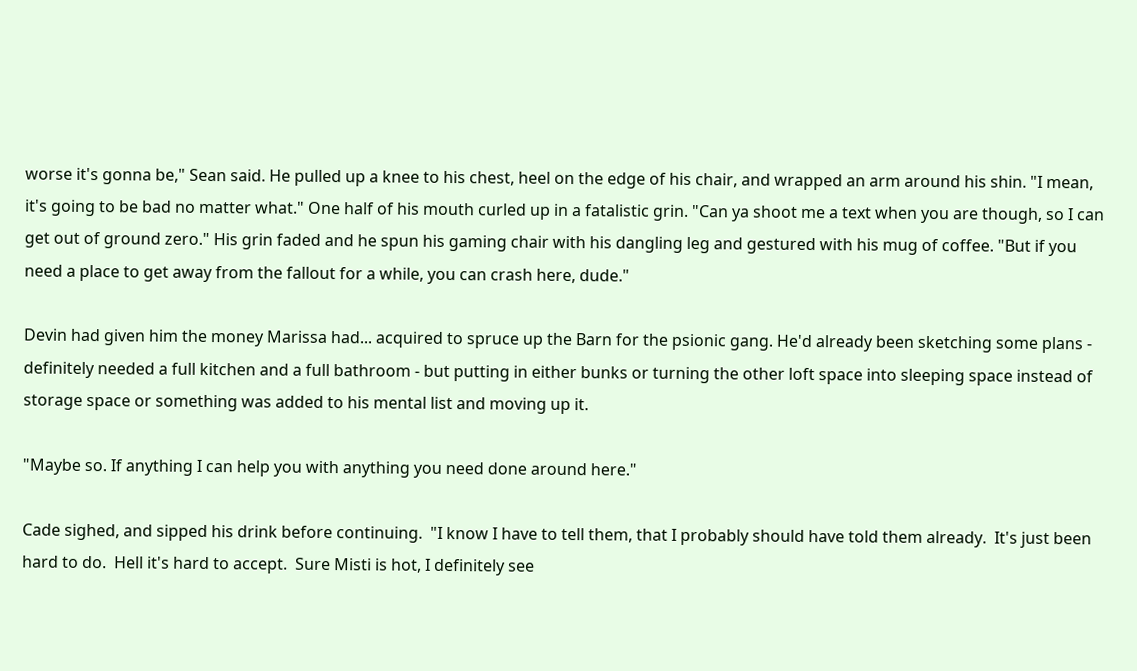worse it's gonna be," Sean said. He pulled up a knee to his chest, heel on the edge of his chair, and wrapped an arm around his shin. "I mean, it's going to be bad no matter what." One half of his mouth curled up in a fatalistic grin. "Can ya shoot me a text when you are though, so I can get out of ground zero." His grin faded and he spun his gaming chair with his dangling leg and gestured with his mug of coffee. "But if you need a place to get away from the fallout for a while, you can crash here, dude."

Devin had given him the money Marissa had... acquired to spruce up the Barn for the psionic gang. He'd already been sketching some plans - definitely needed a full kitchen and a full bathroom - but putting in either bunks or turning the other loft space into sleeping space instead of storage space or something was added to his mental list and moving up it.

"Maybe so. If anything I can help you with anything you need done around here."

Cade sighed, and sipped his drink before continuing.  "I know I have to tell them, that I probably should have told them already.  It's just been hard to do.  Hell it's hard to accept.  Sure Misti is hot, I definitely see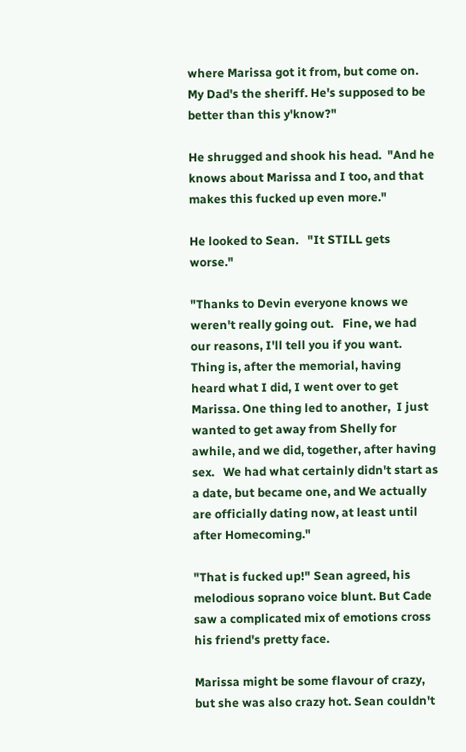where Marissa got it from, but come on.  My Dad's the sheriff. He's supposed to be better than this y'know?"

He shrugged and shook his head.  "And he knows about Marissa and I too, and that makes this fucked up even more."

He looked to Sean.   "It STILL gets worse."

"Thanks to Devin everyone knows we weren't really going out.   Fine, we had our reasons, I'll tell you if you want.   Thing is, after the memorial, having heard what I did, I went over to get Marissa. One thing led to another,  I just wanted to get away from Shelly for awhile, and we did, together, after having sex.   We had what certainly didn't start as a date, but became one, and We actually are officially dating now, at least until after Homecoming."

"That is fucked up!" Sean agreed, his melodious soprano voice blunt. But Cade saw a complicated mix of emotions cross his friend's pretty face.

Marissa might be some flavour of crazy, but she was also crazy hot. Sean couldn't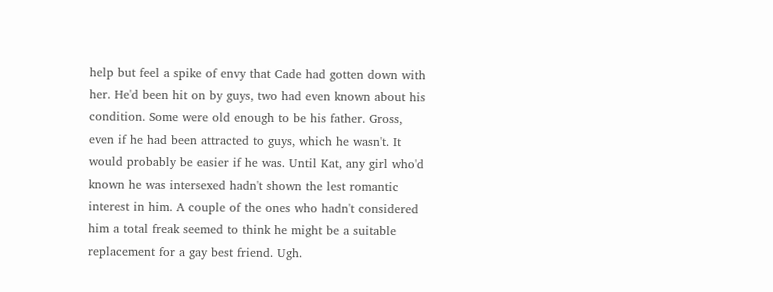help but feel a spike of envy that Cade had gotten down with her. He'd been hit on by guys, two had even known about his condition. Some were old enough to be his father. Gross, even if he had been attracted to guys, which he wasn't. It would probably be easier if he was. Until Kat, any girl who'd known he was intersexed hadn't shown the lest romantic interest in him. A couple of the ones who hadn't considered him a total freak seemed to think he might be a suitable replacement for a gay best friend. Ugh.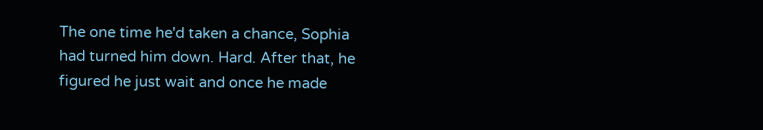The one time he'd taken a chance, Sophia had turned him down. Hard. After that, he figured he just wait and once he made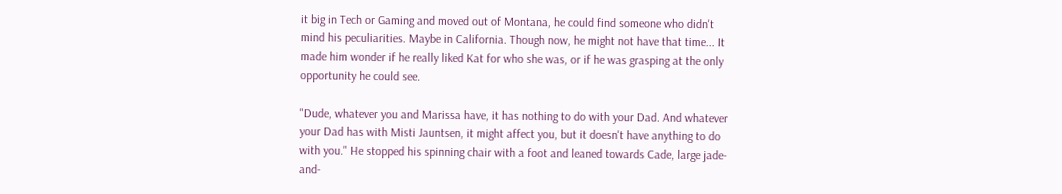it big in Tech or Gaming and moved out of Montana, he could find someone who didn't mind his peculiarities. Maybe in California. Though now, he might not have that time... It made him wonder if he really liked Kat for who she was, or if he was grasping at the only opportunity he could see.

"Dude, whatever you and Marissa have, it has nothing to do with your Dad. And whatever your Dad has with Misti Jauntsen, it might affect you, but it doesn't have anything to do with you." He stopped his spinning chair with a foot and leaned towards Cade, large jade-and-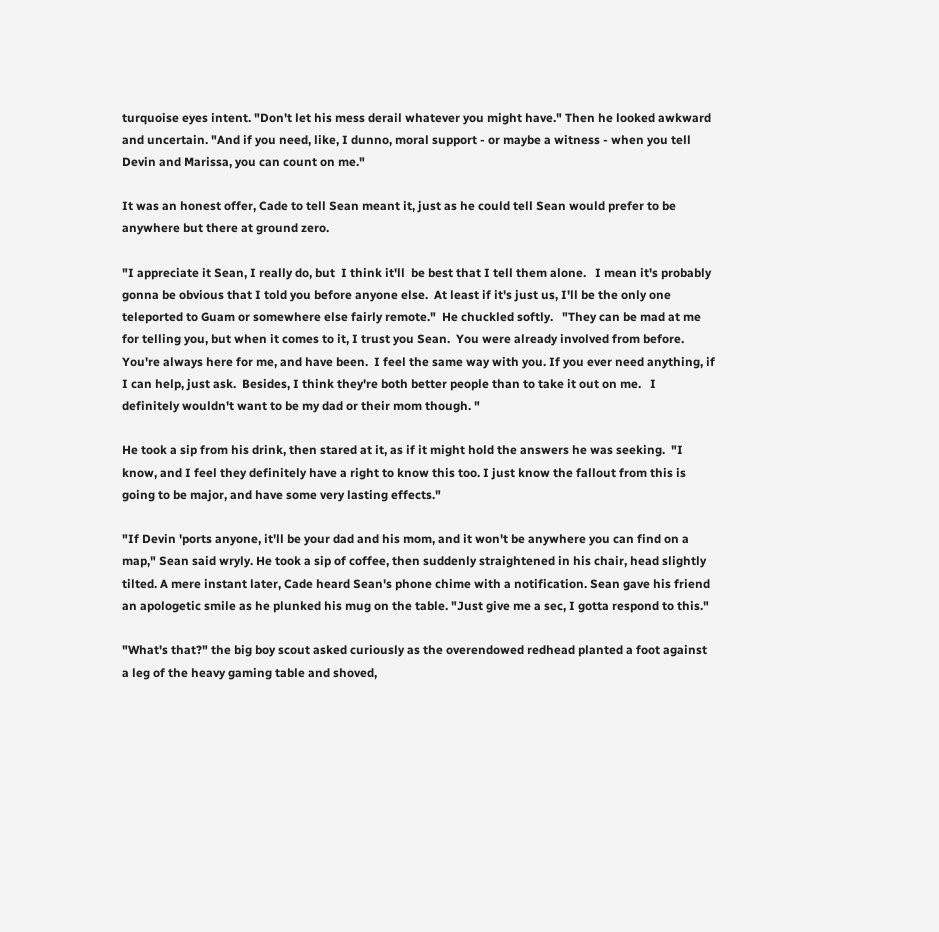turquoise eyes intent. "Don't let his mess derail whatever you might have." Then he looked awkward and uncertain. "And if you need, like, I dunno, moral support - or maybe a witness - when you tell Devin and Marissa, you can count on me."

It was an honest offer, Cade to tell Sean meant it, just as he could tell Sean would prefer to be anywhere but there at ground zero.

"I appreciate it Sean, I really do, but  I think it'll  be best that I tell them alone.   I mean it's probably gonna be obvious that I told you before anyone else.  At least if it's just us, I'll be the only one teleported to Guam or somewhere else fairly remote."  He chuckled softly.   "They can be mad at me for telling you, but when it comes to it, I trust you Sean.  You were already involved from before.   You're always here for me, and have been.  I feel the same way with you. If you ever need anything, if I can help, just ask.  Besides, I think they're both better people than to take it out on me.   I definitely wouldn't want to be my dad or their mom though. "

He took a sip from his drink, then stared at it, as if it might hold the answers he was seeking.  "I know, and I feel they definitely have a right to know this too. I just know the fallout from this is going to be major, and have some very lasting effects."

"If Devin 'ports anyone, it'll be your dad and his mom, and it won't be anywhere you can find on a map," Sean said wryly. He took a sip of coffee, then suddenly straightened in his chair, head slightly tilted. A mere instant later, Cade heard Sean's phone chime with a notification. Sean gave his friend an apologetic smile as he plunked his mug on the table. "Just give me a sec, I gotta respond to this."

"What's that?" the big boy scout asked curiously as the overendowed redhead planted a foot against a leg of the heavy gaming table and shoved,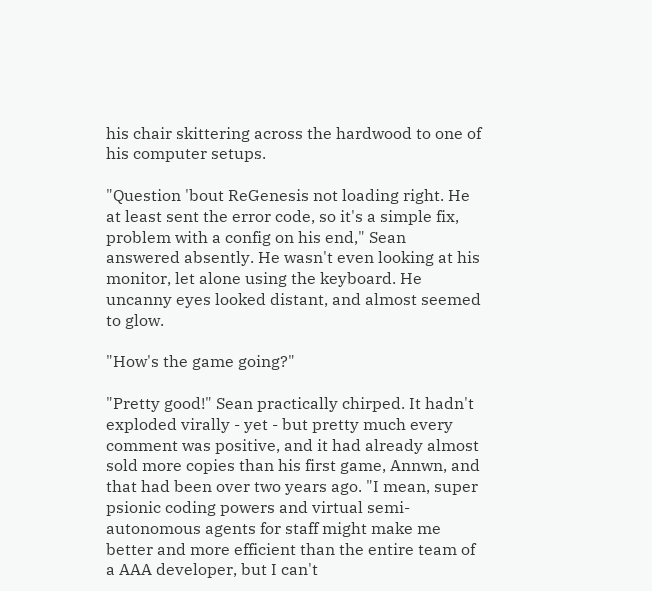his chair skittering across the hardwood to one of his computer setups.

"Question 'bout ReGenesis not loading right. He at least sent the error code, so it's a simple fix, problem with a config on his end," Sean answered absently. He wasn't even looking at his monitor, let alone using the keyboard. He uncanny eyes looked distant, and almost seemed to glow.

"How's the game going?"

"Pretty good!" Sean practically chirped. It hadn't exploded virally - yet - but pretty much every comment was positive, and it had already almost sold more copies than his first game, Annwn, and that had been over two years ago. "I mean, super psionic coding powers and virtual semi-autonomous agents for staff might make me better and more efficient than the entire team of a AAA developer, but I can't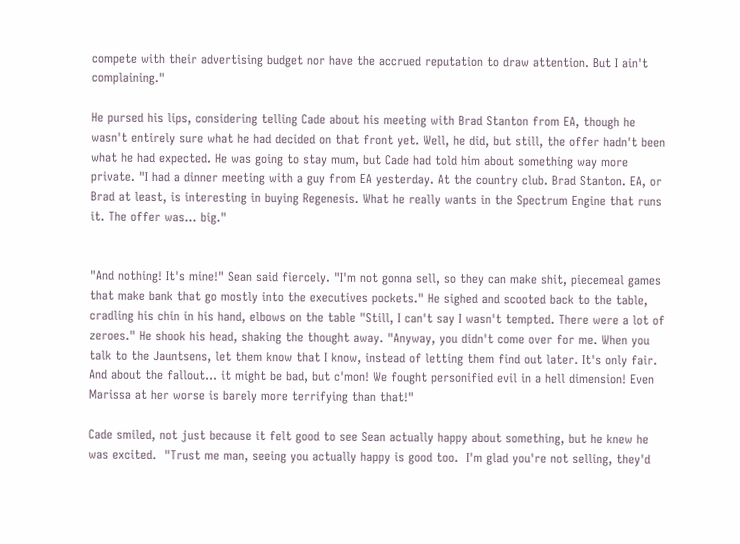compete with their advertising budget nor have the accrued reputation to draw attention. But I ain't complaining."

He pursed his lips, considering telling Cade about his meeting with Brad Stanton from EA, though he wasn't entirely sure what he had decided on that front yet. Well, he did, but still, the offer hadn't been what he had expected. He was going to stay mum, but Cade had told him about something way more private. "I had a dinner meeting with a guy from EA yesterday. At the country club. Brad Stanton. EA, or Brad at least, is interesting in buying Regenesis. What he really wants in the Spectrum Engine that runs it. The offer was... big."


"And nothing! It's mine!" Sean said fiercely. "I'm not gonna sell, so they can make shit, piecemeal games that make bank that go mostly into the executives pockets." He sighed and scooted back to the table, cradling his chin in his hand, elbows on the table "Still, I can't say I wasn't tempted. There were a lot of zeroes." He shook his head, shaking the thought away. "Anyway, you didn't come over for me. When you talk to the Jauntsens, let them know that I know, instead of letting them find out later. It's only fair. And about the fallout... it might be bad, but c'mon! We fought personified evil in a hell dimension! Even Marissa at her worse is barely more terrifying than that!"

Cade smiled, not just because it felt good to see Sean actually happy about something, but he knew he was excited.  "Trust me man, seeing you actually happy is good too.  I'm glad you're not selling, they'd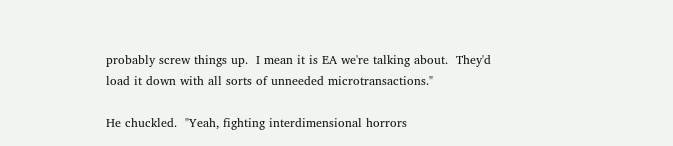probably screw things up.  I mean it is EA we're talking about.  They'd load it down with all sorts of unneeded microtransactions."

He chuckled.  "Yeah, fighting interdimensional horrors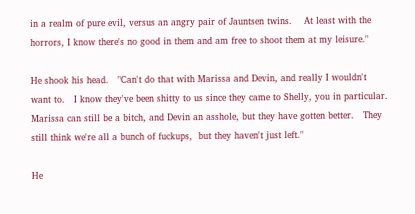in a realm of pure evil, versus an angry pair of Jauntsen twins.    At least with the horrors, I know there's no good in them and am free to shoot them at my leisure."

He shook his head.   "Can't do that with Marissa and Devin, and really I wouldn't want to.   I know they've been shitty to us since they came to Shelly, you in particular.   Marissa can still be a bitch, and Devin an asshole, but they have gotten better.   They still think we're all a bunch of fuckups,  but they haven't just left."

He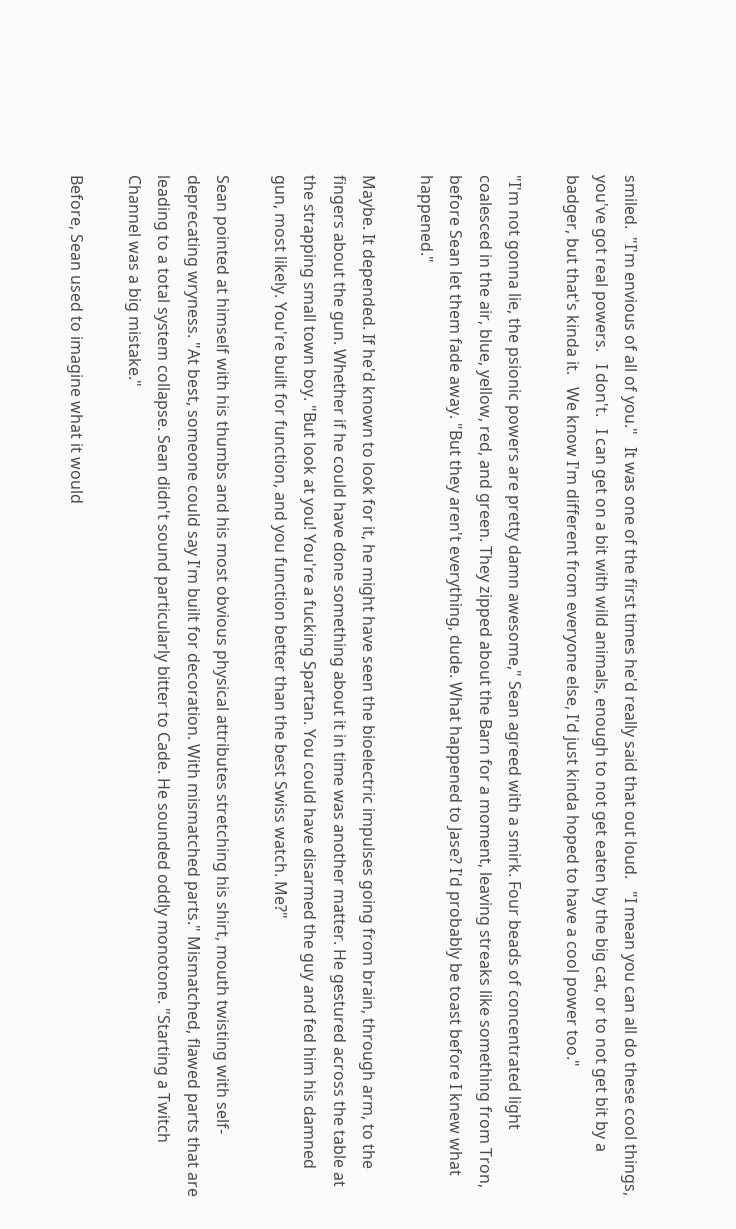smiled.  "I'm envious of all of you."   It was one of the first times he'd really said that out loud.   "I mean you can all do these cool things, you've got real powers.   I don't.   I can get on a bit with wild animals, enough to not get eaten by the big cat, or to not get bit by a badger, but that's kinda it.   We know I'm different from everyone else, I'd just kinda hoped to have a cool power too."

"I'm not gonna lie, the psionic powers are pretty damn awesome," Sean agreed with a smirk. Four beads of concentrated light coalesced in the air, blue, yellow, red, and green. They zipped about the Barn for a moment, leaving streaks like something from Tron, before Sean let them fade away. "But they aren't everything, dude. What happened to Jase? I'd probably be toast before I knew what happened."

Maybe. It depended. If he'd known to look for it, he might have seen the bioelectric impulses going from brain, through arm, to the fingers about the gun. Whether if he could have done something about it in time was another matter. He gestured across the table at the strapping small town boy. "But look at you! You're a fucking Spartan. You could have disarmed the guy and fed him his damned gun, most likely. You're built for function, and you function better than the best Swiss watch. Me?"

Sean pointed at himself with his thumbs and his most obvious physical attributes stretching his shirt, mouth twisting with self-deprecating wryness. "At best, someone could say I'm built for decoration. With mismatched parts." Mismatched, flawed parts that are leading to a total system collapse. Sean didn't sound particularly bitter to Cade. He sounded oddly monotone. "Starting a Twitch Channel was a big mistake."

Before, Sean used to imagine what it would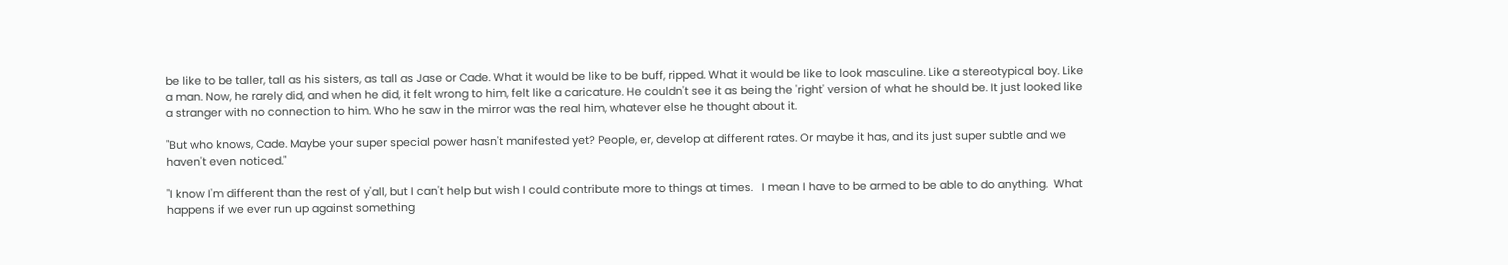be like to be taller, tall as his sisters, as tall as Jase or Cade. What it would be like to be buff, ripped. What it would be like to look masculine. Like a stereotypical boy. Like a man. Now, he rarely did, and when he did, it felt wrong to him, felt like a caricature. He couldn't see it as being the 'right' version of what he should be. It just looked like a stranger with no connection to him. Who he saw in the mirror was the real him, whatever else he thought about it.

"But who knows, Cade. Maybe your super special power hasn't manifested yet? People, er, develop at different rates. Or maybe it has, and its just super subtle and we haven't even noticed."

"I know I'm different than the rest of y'all, but I can't help but wish I could contribute more to things at times.   I mean I have to be armed to be able to do anything.  What happens if we ever run up against something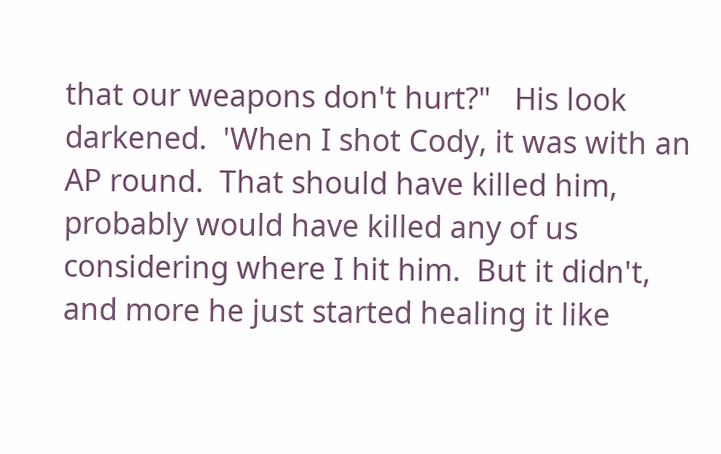that our weapons don't hurt?"   His look darkened.  'When I shot Cody, it was with an AP round.  That should have killed him, probably would have killed any of us considering where I hit him.  But it didn't, and more he just started healing it like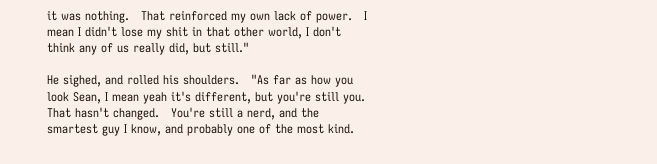it was nothing.   That reinforced my own lack of power.   I mean I didn't lose my shit in that other world, I don't think any of us really did, but still."

He sighed, and rolled his shoulders.   "As far as how you look Sean, I mean yeah it's different, but you're still you.   That hasn't changed.   You're still a nerd, and the smartest guy I know, and probably one of the most kind.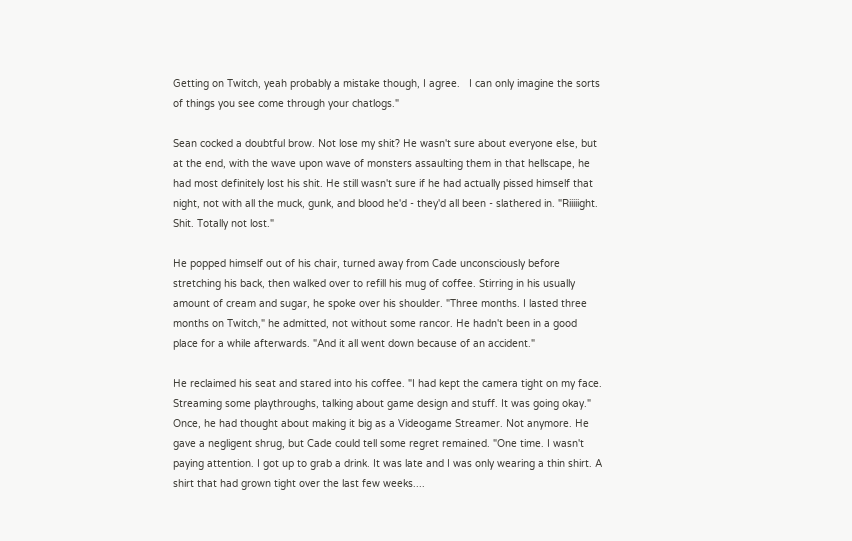Getting on Twitch, yeah probably a mistake though, I agree.   I can only imagine the sorts of things you see come through your chatlogs."

Sean cocked a doubtful brow. Not lose my shit? He wasn't sure about everyone else, but at the end, with the wave upon wave of monsters assaulting them in that hellscape, he had most definitely lost his shit. He still wasn't sure if he had actually pissed himself that night, not with all the muck, gunk, and blood he'd - they'd all been - slathered in. "Riiiiight. Shit. Totally not lost."

He popped himself out of his chair, turned away from Cade unconsciously before stretching his back, then walked over to refill his mug of coffee. Stirring in his usually amount of cream and sugar, he spoke over his shoulder. "Three months. I lasted three months on Twitch," he admitted, not without some rancor. He hadn't been in a good place for a while afterwards. "And it all went down because of an accident."

He reclaimed his seat and stared into his coffee. "I had kept the camera tight on my face. Streaming some playthroughs, talking about game design and stuff. It was going okay." Once, he had thought about making it big as a Videogame Streamer. Not anymore. He gave a negligent shrug, but Cade could tell some regret remained. "One time. I wasn't paying attention. I got up to grab a drink. It was late and I was only wearing a thin shirt. A shirt that had grown tight over the last few weeks....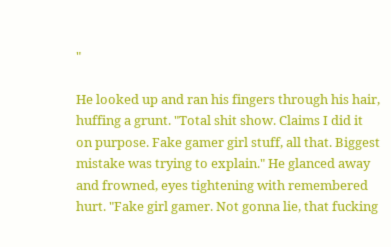"

He looked up and ran his fingers through his hair, huffing a grunt. "Total shit show. Claims I did it on purpose. Fake gamer girl stuff, all that. Biggest mistake was trying to explain." He glanced away and frowned, eyes tightening with remembered hurt. "Fake girl gamer. Not gonna lie, that fucking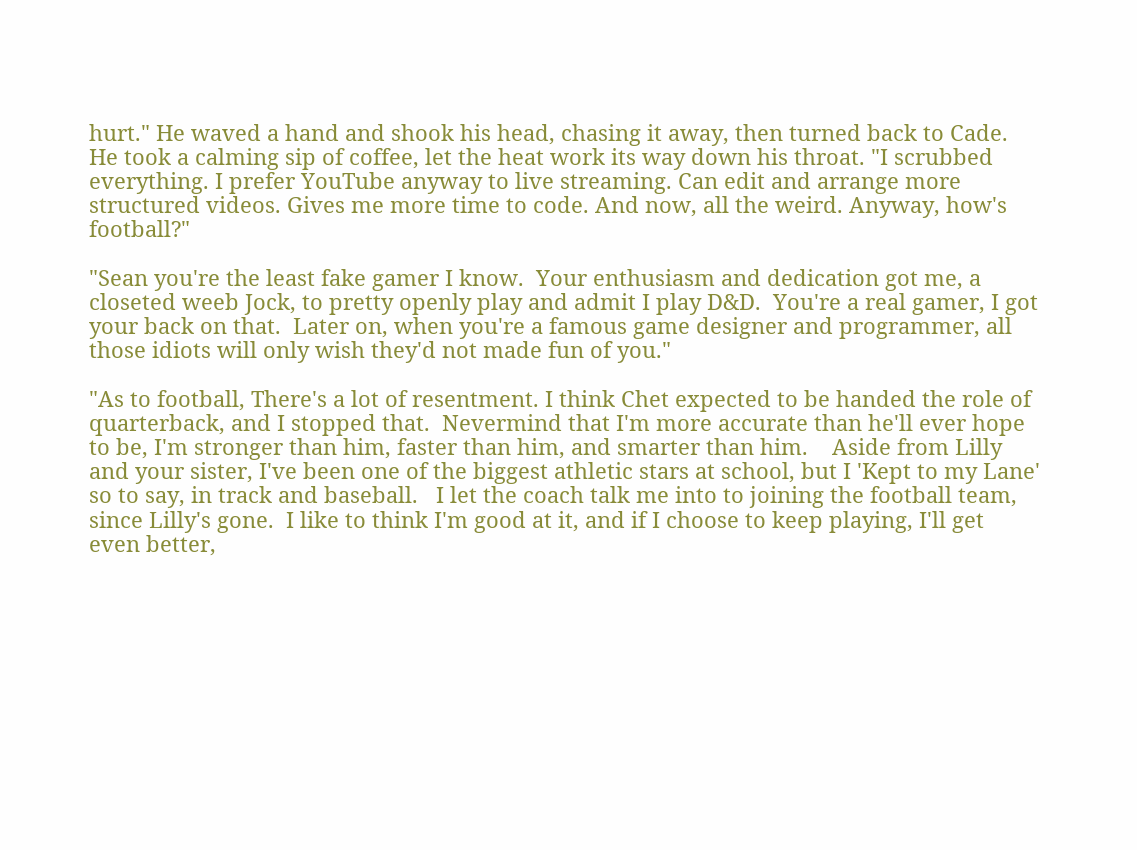hurt." He waved a hand and shook his head, chasing it away, then turned back to Cade. He took a calming sip of coffee, let the heat work its way down his throat. "I scrubbed everything. I prefer YouTube anyway to live streaming. Can edit and arrange more structured videos. Gives me more time to code. And now, all the weird. Anyway, how's football?"

"Sean you're the least fake gamer I know.  Your enthusiasm and dedication got me, a closeted weeb Jock, to pretty openly play and admit I play D&D.  You're a real gamer, I got your back on that.  Later on, when you're a famous game designer and programmer, all those idiots will only wish they'd not made fun of you."

"As to football, There's a lot of resentment. I think Chet expected to be handed the role of quarterback, and I stopped that.  Nevermind that I'm more accurate than he'll ever hope to be, I'm stronger than him, faster than him, and smarter than him.    Aside from Lilly and your sister, I've been one of the biggest athletic stars at school, but I 'Kept to my Lane' so to say, in track and baseball.   I let the coach talk me into to joining the football team, since Lilly's gone.  I like to think I'm good at it, and if I choose to keep playing, I'll get even better,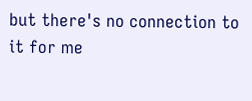but there's no connection to it for me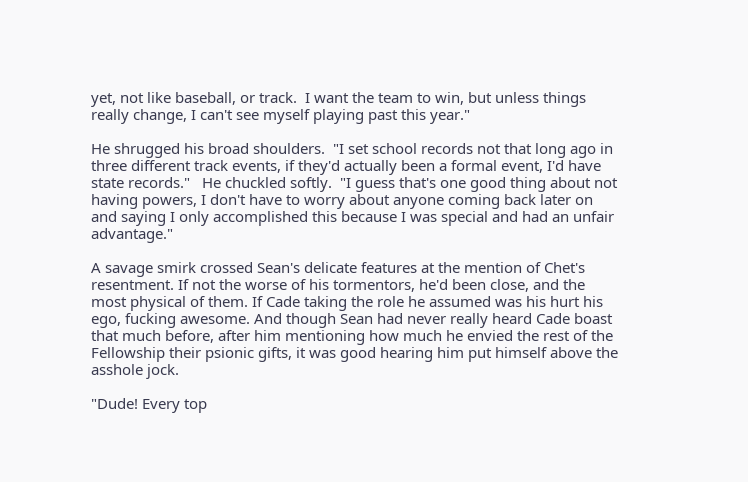yet, not like baseball, or track.  I want the team to win, but unless things really change, I can't see myself playing past this year."

He shrugged his broad shoulders.  "I set school records not that long ago in three different track events, if they'd actually been a formal event, I'd have state records."   He chuckled softly.  "I guess that's one good thing about not having powers, I don't have to worry about anyone coming back later on and saying I only accomplished this because I was special and had an unfair advantage."

A savage smirk crossed Sean's delicate features at the mention of Chet's resentment. If not the worse of his tormentors, he'd been close, and the most physical of them. If Cade taking the role he assumed was his hurt his ego, fucking awesome. And though Sean had never really heard Cade boast that much before, after him mentioning how much he envied the rest of the Fellowship their psionic gifts, it was good hearing him put himself above the asshole jock.

"Dude! Every top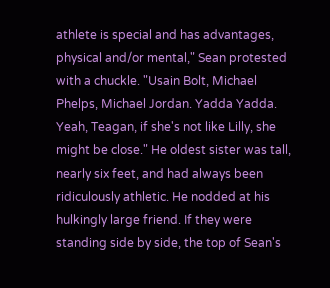athlete is special and has advantages, physical and/or mental," Sean protested with a chuckle. "Usain Bolt, Michael Phelps, Michael Jordan. Yadda Yadda. Yeah, Teagan, if she's not like Lilly, she might be close." He oldest sister was tall, nearly six feet, and had always been ridiculously athletic. He nodded at his hulkingly large friend. If they were standing side by side, the top of Sean's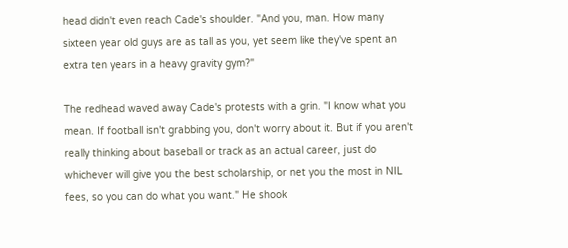head didn't even reach Cade's shoulder. "And you, man. How many sixteen year old guys are as tall as you, yet seem like they've spent an extra ten years in a heavy gravity gym?"

The redhead waved away Cade's protests with a grin. "I know what you mean. If football isn't grabbing you, don't worry about it. But if you aren't really thinking about baseball or track as an actual career, just do whichever will give you the best scholarship, or net you the most in NIL fees, so you can do what you want." He shook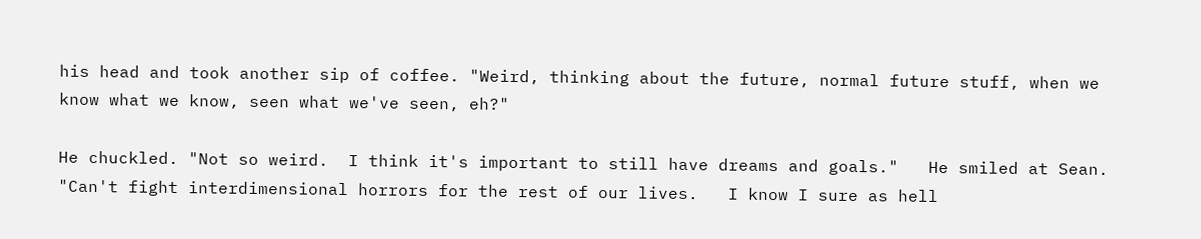his head and took another sip of coffee. "Weird, thinking about the future, normal future stuff, when we know what we know, seen what we've seen, eh?"

He chuckled. "Not so weird.  I think it's important to still have dreams and goals."   He smiled at Sean.   "Can't fight interdimensional horrors for the rest of our lives.   I know I sure as hell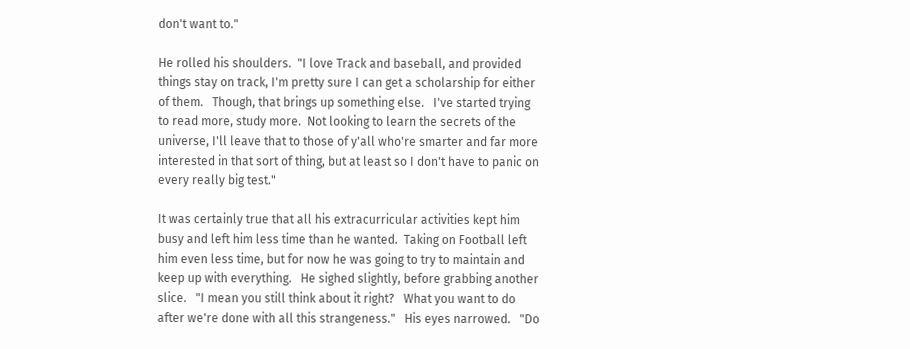don't want to."

He rolled his shoulders.  "I love Track and baseball, and provided things stay on track, I'm pretty sure I can get a scholarship for either of them.   Though, that brings up something else.   I've started trying to read more, study more.  Not looking to learn the secrets of the universe, I'll leave that to those of y'all who're smarter and far more interested in that sort of thing, but at least so I don't have to panic on every really big test."

It was certainly true that all his extracurricular activities kept him busy and left him less time than he wanted.  Taking on Football left him even less time, but for now he was going to try to maintain and keep up with everything.   He sighed slightly, before grabbing another slice.   "I mean you still think about it right?   What you want to do after we're done with all this strangeness."   His eyes narrowed.   "Do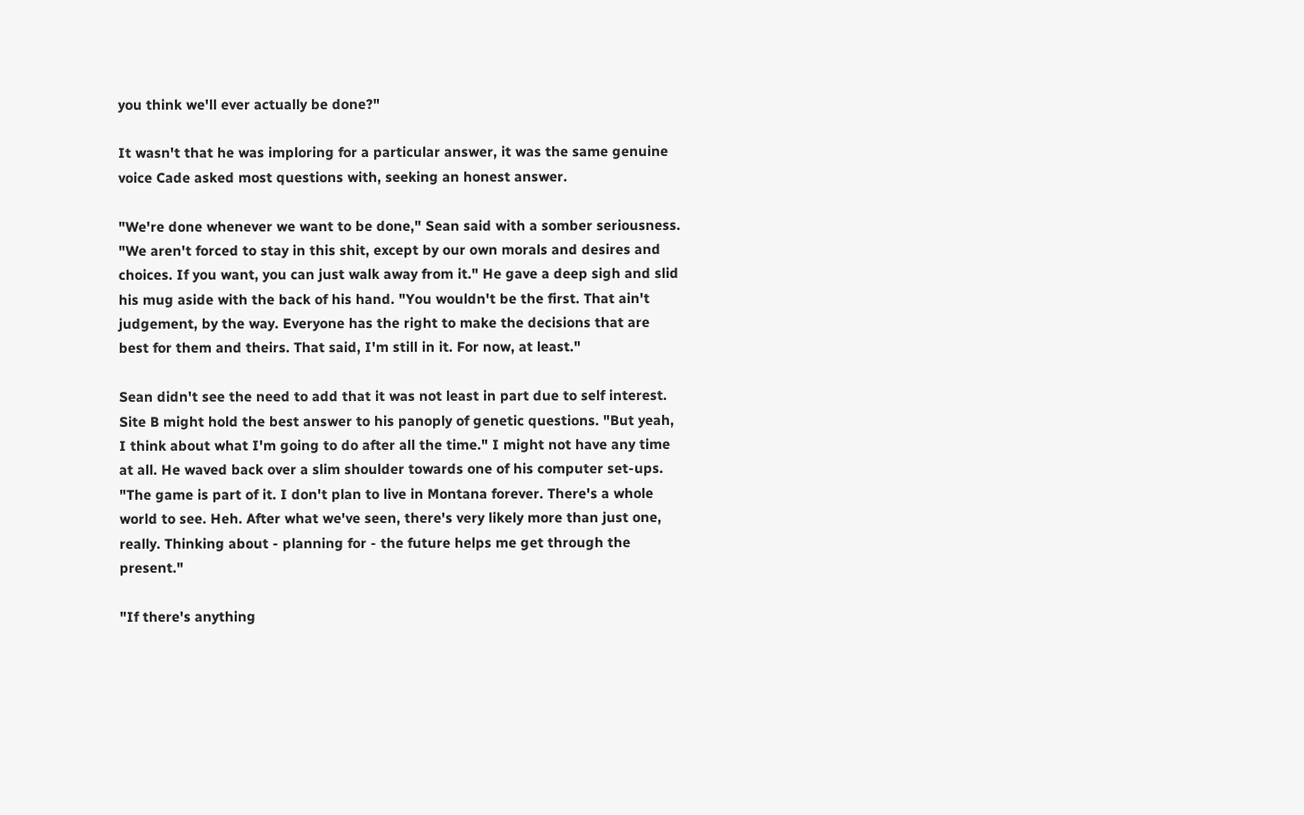you think we'll ever actually be done?"

It wasn't that he was imploring for a particular answer, it was the same genuine voice Cade asked most questions with, seeking an honest answer.

"We're done whenever we want to be done," Sean said with a somber seriousness. "We aren't forced to stay in this shit, except by our own morals and desires and choices. If you want, you can just walk away from it." He gave a deep sigh and slid his mug aside with the back of his hand. "You wouldn't be the first. That ain't judgement, by the way. Everyone has the right to make the decisions that are best for them and theirs. That said, I'm still in it. For now, at least."

Sean didn't see the need to add that it was not least in part due to self interest. Site B might hold the best answer to his panoply of genetic questions. "But yeah, I think about what I'm going to do after all the time." I might not have any time at all. He waved back over a slim shoulder towards one of his computer set-ups. "The game is part of it. I don't plan to live in Montana forever. There's a whole world to see. Heh. After what we've seen, there's very likely more than just one, really. Thinking about - planning for - the future helps me get through the present."

"If there's anything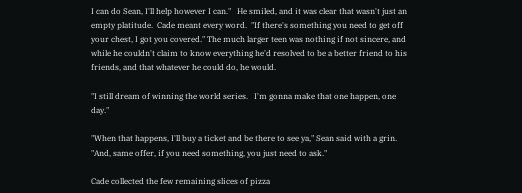I can do Sean, I'll help however I can."   He smiled, and it was clear that wasn't just an empty platitude.  Cade meant every word.  "If there's something you need to get off your chest, I got you covered." The much larger teen was nothing if not sincere, and while he couldn't claim to know everything he'd resolved to be a better friend to his friends, and that whatever he could do, he would.

"I still dream of winning the world series.   I'm gonna make that one happen, one day."

"When that happens, I'll buy a ticket and be there to see ya," Sean said with a grin. "And, same offer, if you need something, you just need to ask."

Cade collected the few remaining slices of pizza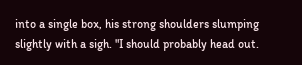into a single box, his strong shoulders slumping slightly with a sigh. "I should probably head out.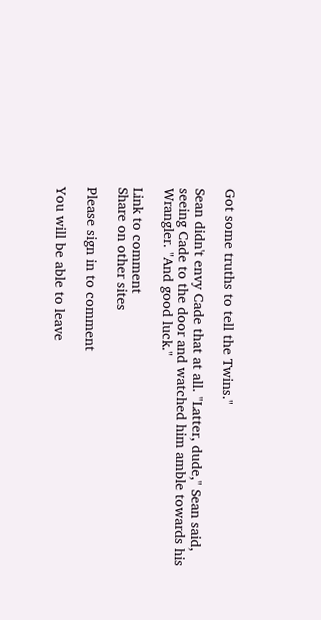Got some truths to tell the Twins."

Sean didn't envy Cade that at all. "Latter, dude," Sean said, seeing Cade to the door and watched him amble towards his Wrangler. "And good luck."

Link to comment
Share on other sites

Please sign in to comment

You will be able to leave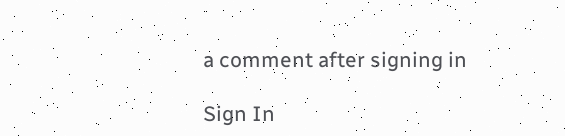a comment after signing in

Sign In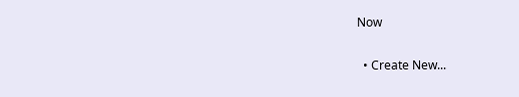Now

  • Create New...